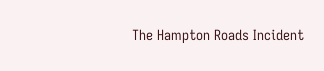The Hampton Roads Incident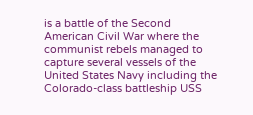is a battle of the Second American Civil War where the communist rebels managed to capture several vessels of the United States Navy including the Colorado-class battleship USS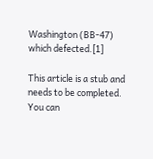Washington (BB-47) which defected.[1]

This article is a stub and needs to be completed. You can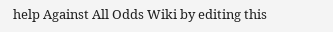help Against All Odds Wiki by editing this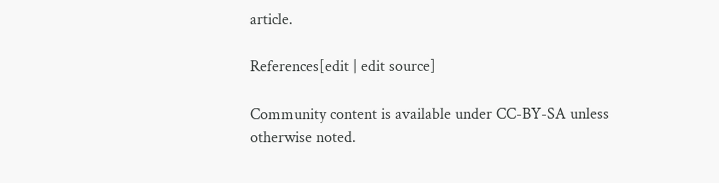article.

References[edit | edit source]

Community content is available under CC-BY-SA unless otherwise noted.